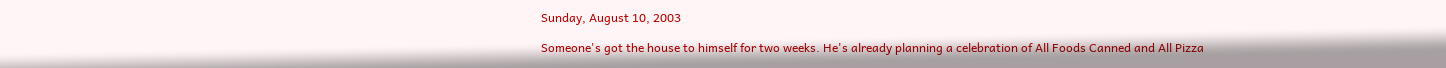Sunday, August 10, 2003

Someone's got the house to himself for two weeks. He's already planning a celebration of All Foods Canned and All Pizza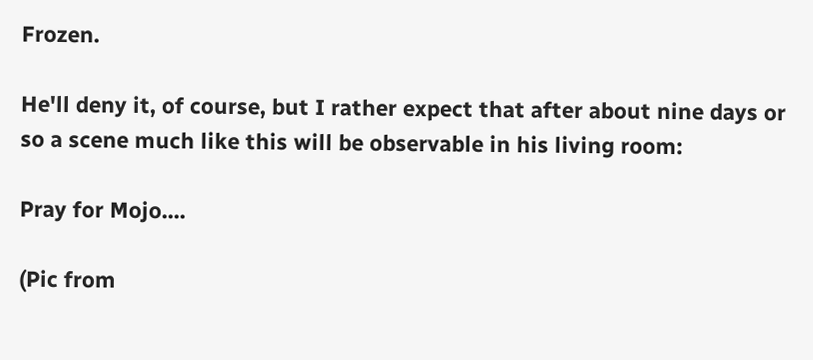Frozen.

He'll deny it, of course, but I rather expect that after about nine days or so a scene much like this will be observable in his living room:

Pray for Mojo....

(Pic from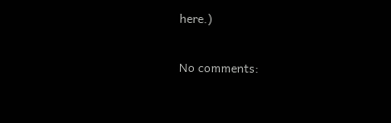here.)

No comments: